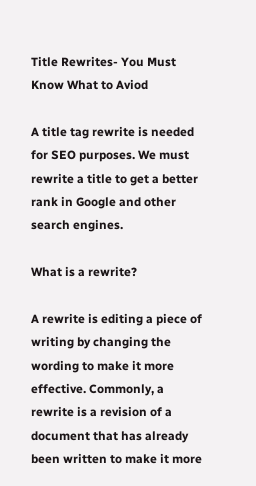Title Rewrites- You Must Know What to Aviod

A title tag rewrite is needed for SEO purposes. We must rewrite a title to get a better rank in Google and other search engines.

What is a rewrite?

A rewrite is editing a piece of writing by changing the wording to make it more effective. Commonly, a rewrite is a revision of a document that has already been written to make it more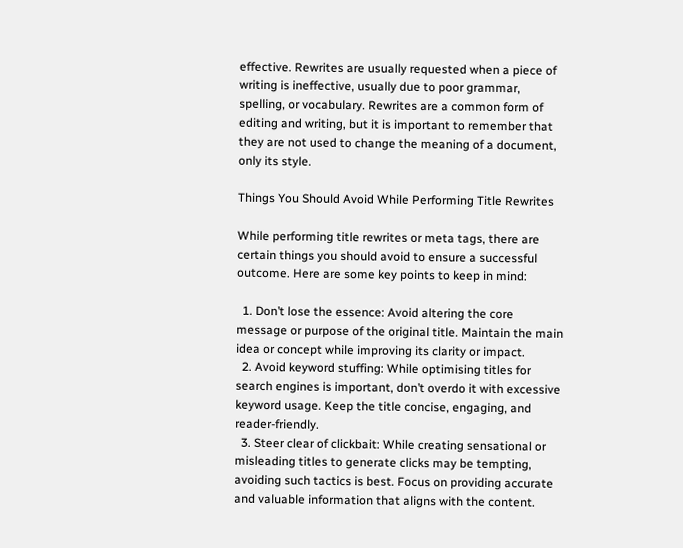effective. Rewrites are usually requested when a piece of writing is ineffective, usually due to poor grammar, spelling, or vocabulary. Rewrites are a common form of editing and writing, but it is important to remember that they are not used to change the meaning of a document, only its style.

Things You Should Avoid While Performing Title Rewrites

While performing title rewrites or meta tags, there are certain things you should avoid to ensure a successful outcome. Here are some key points to keep in mind:

  1. Don’t lose the essence: Avoid altering the core message or purpose of the original title. Maintain the main idea or concept while improving its clarity or impact.
  2. Avoid keyword stuffing: While optimising titles for search engines is important, don’t overdo it with excessive keyword usage. Keep the title concise, engaging, and reader-friendly.
  3. Steer clear of clickbait: While creating sensational or misleading titles to generate clicks may be tempting, avoiding such tactics is best. Focus on providing accurate and valuable information that aligns with the content.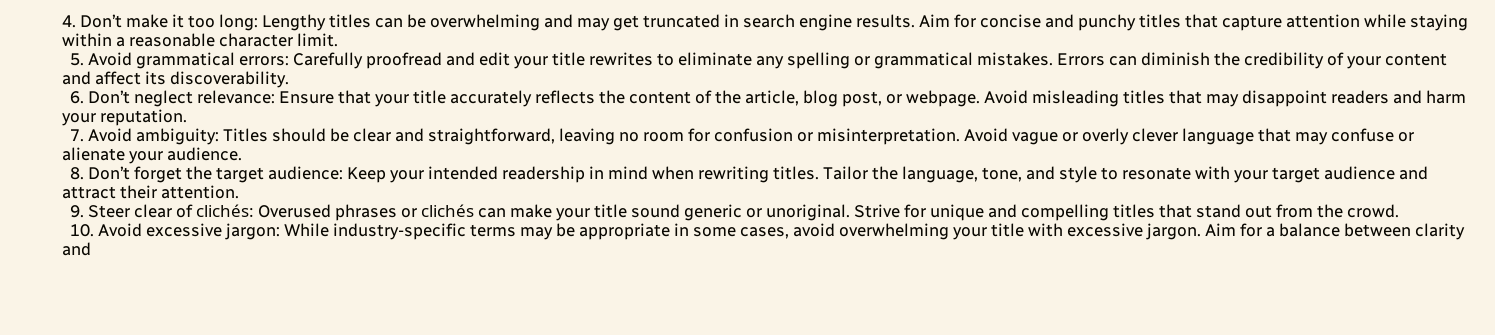4. Don’t make it too long: Lengthy titles can be overwhelming and may get truncated in search engine results. Aim for concise and punchy titles that capture attention while staying within a reasonable character limit.
  5. Avoid grammatical errors: Carefully proofread and edit your title rewrites to eliminate any spelling or grammatical mistakes. Errors can diminish the credibility of your content and affect its discoverability.
  6. Don’t neglect relevance: Ensure that your title accurately reflects the content of the article, blog post, or webpage. Avoid misleading titles that may disappoint readers and harm your reputation.
  7. Avoid ambiguity: Titles should be clear and straightforward, leaving no room for confusion or misinterpretation. Avoid vague or overly clever language that may confuse or alienate your audience.
  8. Don’t forget the target audience: Keep your intended readership in mind when rewriting titles. Tailor the language, tone, and style to resonate with your target audience and attract their attention.
  9. Steer clear of clichés: Overused phrases or clichés can make your title sound generic or unoriginal. Strive for unique and compelling titles that stand out from the crowd.
  10. Avoid excessive jargon: While industry-specific terms may be appropriate in some cases, avoid overwhelming your title with excessive jargon. Aim for a balance between clarity and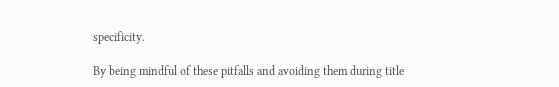specificity.

By being mindful of these pitfalls and avoiding them during title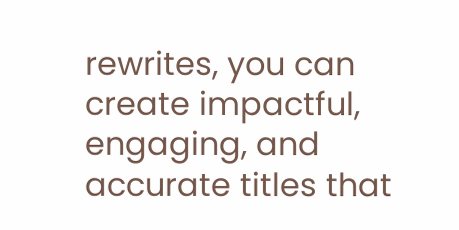rewrites, you can create impactful, engaging, and accurate titles that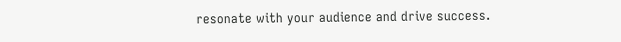resonate with your audience and drive success.